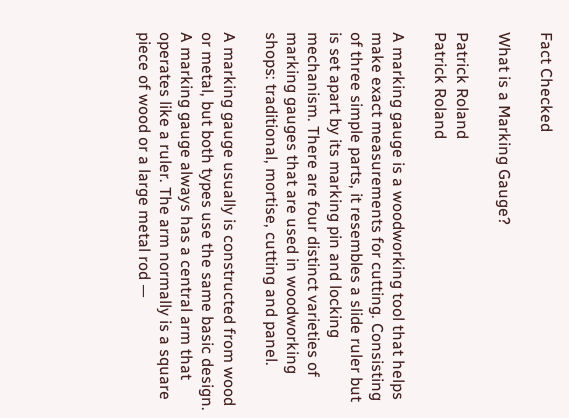Fact Checked

What is a Marking Gauge?

Patrick Roland
Patrick Roland

A marking gauge is a woodworking tool that helps make exact measurements for cutting. Consisting of three simple parts, it resembles a slide ruler but is set apart by its marking pin and locking mechanism. There are four distinct varieties of marking gauges that are used in woodworking shops: traditional, mortise, cutting and panel.

A marking gauge usually is constructed from wood or metal, but both types use the same basic design. A marking gauge always has a central arm that operates like a ruler. The arm normally is a square piece of wood or a large metal rod —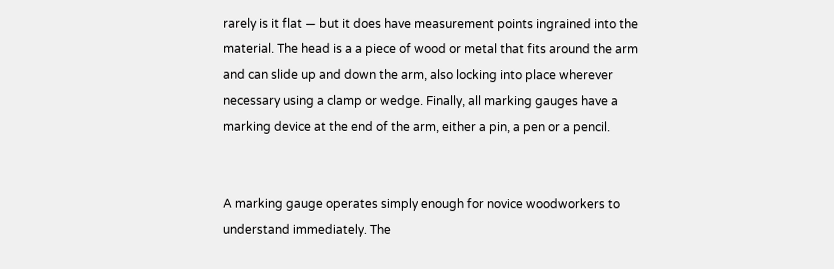rarely is it flat — but it does have measurement points ingrained into the material. The head is a a piece of wood or metal that fits around the arm and can slide up and down the arm, also locking into place wherever necessary using a clamp or wedge. Finally, all marking gauges have a marking device at the end of the arm, either a pin, a pen or a pencil.


A marking gauge operates simply enough for novice woodworkers to understand immediately. The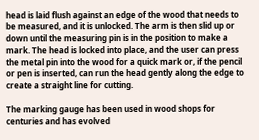head is laid flush against an edge of the wood that needs to be measured, and it is unlocked. The arm is then slid up or down until the measuring pin is in the position to make a mark. The head is locked into place, and the user can press the metal pin into the wood for a quick mark or, if the pencil or pen is inserted, can run the head gently along the edge to create a straight line for cutting.

The marking gauge has been used in wood shops for centuries and has evolved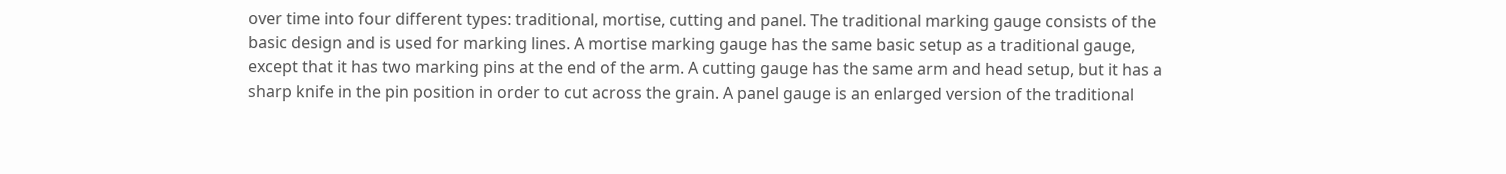over time into four different types: traditional, mortise, cutting and panel. The traditional marking gauge consists of the basic design and is used for marking lines. A mortise marking gauge has the same basic setup as a traditional gauge, except that it has two marking pins at the end of the arm. A cutting gauge has the same arm and head setup, but it has a sharp knife in the pin position in order to cut across the grain. A panel gauge is an enlarged version of the traditional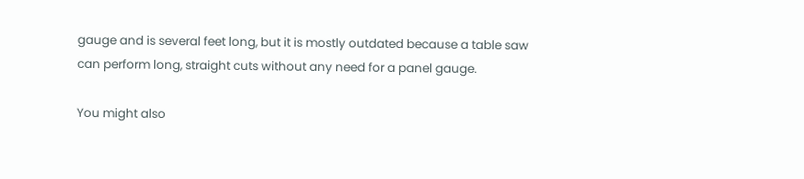gauge and is several feet long, but it is mostly outdated because a table saw can perform long, straight cuts without any need for a panel gauge.

You might also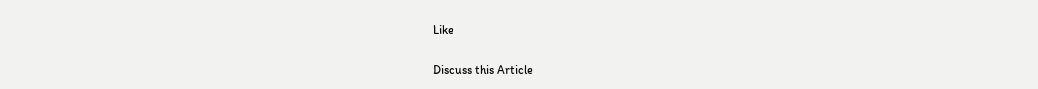Like

Discuss this Article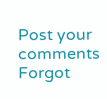Post your comments
Forgot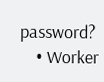password?
    • Worker